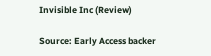Invisible Inc (Review)

Source: Early Access backer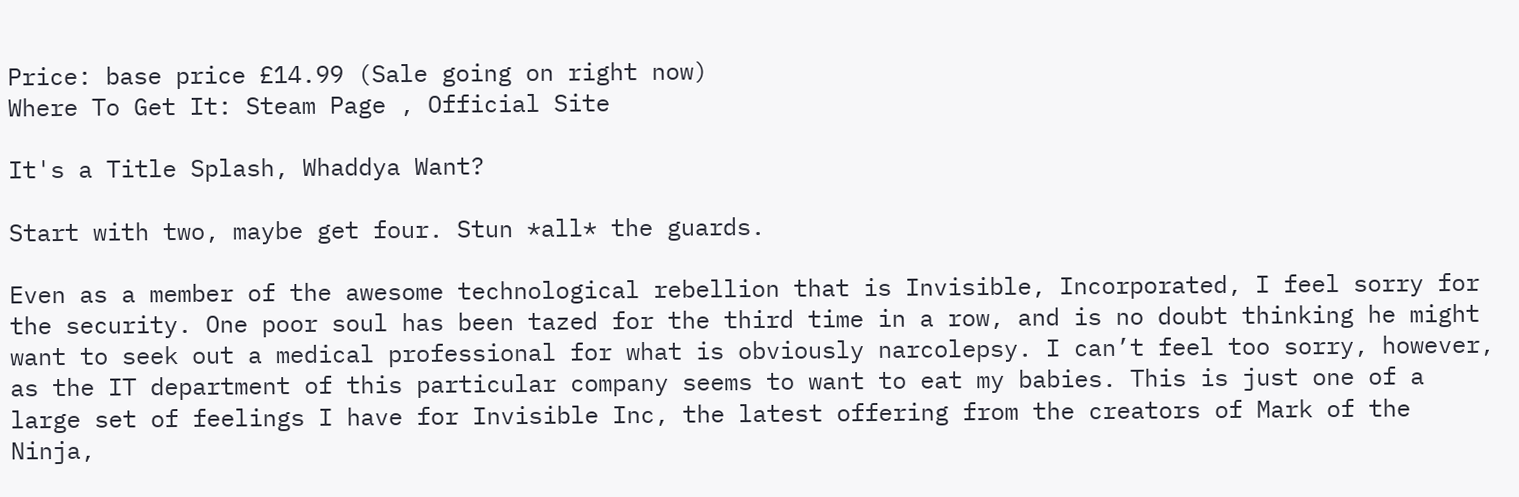Price: base price £14.99 (Sale going on right now)
Where To Get It: Steam Page , Official Site

It's a Title Splash, Whaddya Want?

Start with two, maybe get four. Stun *all* the guards.

Even as a member of the awesome technological rebellion that is Invisible, Incorporated, I feel sorry for the security. One poor soul has been tazed for the third time in a row, and is no doubt thinking he might want to seek out a medical professional for what is obviously narcolepsy. I can’t feel too sorry, however, as the IT department of this particular company seems to want to eat my babies. This is just one of a large set of feelings I have for Invisible Inc, the latest offering from the creators of Mark of the Ninja,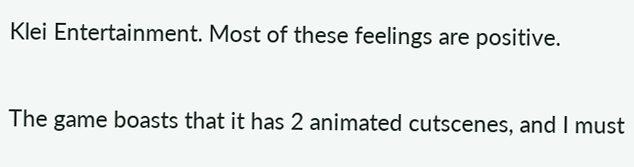Klei Entertainment. Most of these feelings are positive.

The game boasts that it has 2 animated cutscenes, and I must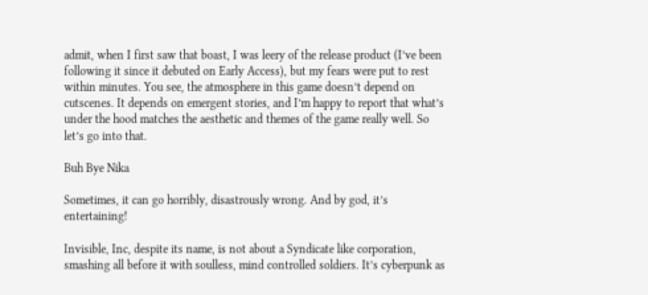admit, when I first saw that boast, I was leery of the release product (I’ve been following it since it debuted on Early Access), but my fears were put to rest within minutes. You see, the atmosphere in this game doesn’t depend on cutscenes. It depends on emergent stories, and I’m happy to report that what’s under the hood matches the aesthetic and themes of the game really well. So let’s go into that.

Buh Bye Nika

Sometimes, it can go horribly, disastrously wrong. And by god, it’s entertaining!

Invisible, Inc, despite its name, is not about a Syndicate like corporation, smashing all before it with soulless, mind controlled soldiers. It’s cyberpunk as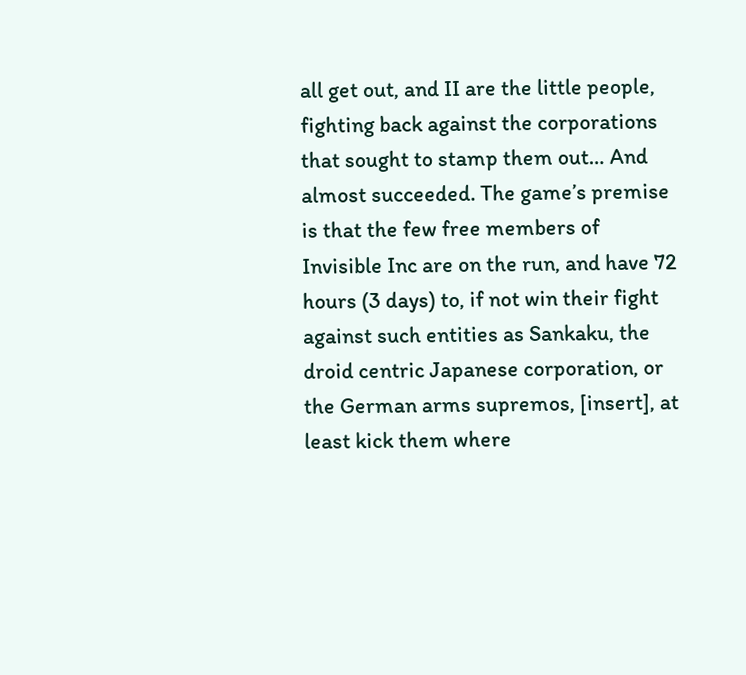all get out, and II are the little people, fighting back against the corporations that sought to stamp them out… And almost succeeded. The game’s premise is that the few free members of Invisible Inc are on the run, and have 72 hours (3 days) to, if not win their fight against such entities as Sankaku, the droid centric Japanese corporation, or the German arms supremos, [insert], at least kick them where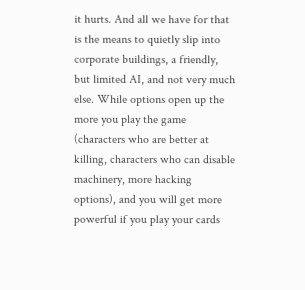it hurts. And all we have for that is the means to quietly slip into corporate buildings, a friendly, but limited AI, and not very much else. While options open up the more you play the game (characters who are better at killing, characters who can disable machinery, more hacking options), and you will get more powerful if you play your cards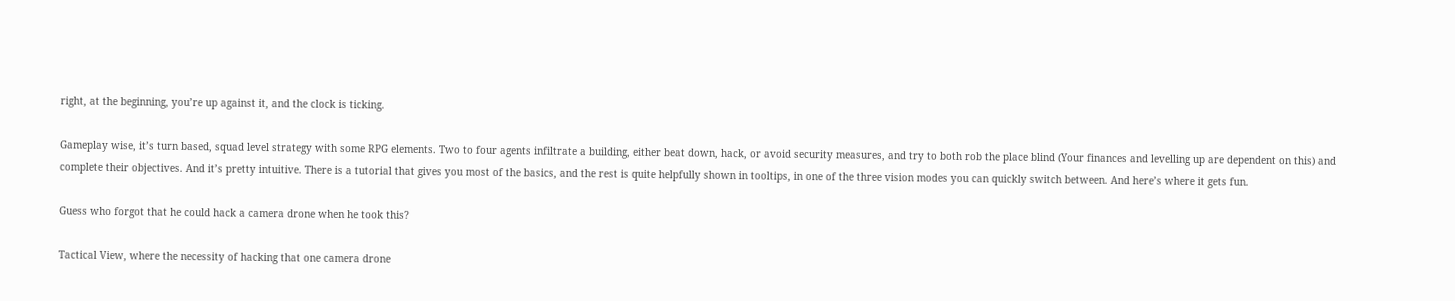right, at the beginning, you’re up against it, and the clock is ticking.

Gameplay wise, it’s turn based, squad level strategy with some RPG elements. Two to four agents infiltrate a building, either beat down, hack, or avoid security measures, and try to both rob the place blind (Your finances and levelling up are dependent on this) and complete their objectives. And it’s pretty intuitive. There is a tutorial that gives you most of the basics, and the rest is quite helpfully shown in tooltips, in one of the three vision modes you can quickly switch between. And here’s where it gets fun.

Guess who forgot that he could hack a camera drone when he took this?

Tactical View, where the necessity of hacking that one camera drone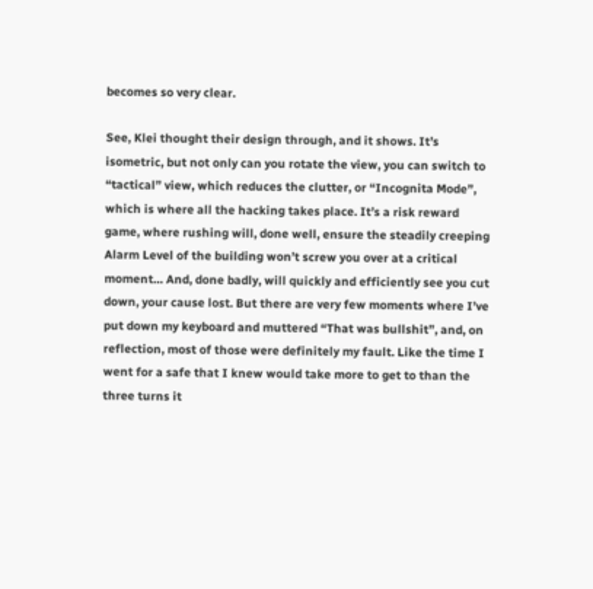becomes so very clear.

See, Klei thought their design through, and it shows. It’s isometric, but not only can you rotate the view, you can switch to “tactical” view, which reduces the clutter, or “Incognita Mode”, which is where all the hacking takes place. It’s a risk reward game, where rushing will, done well, ensure the steadily creeping Alarm Level of the building won’t screw you over at a critical moment… And, done badly, will quickly and efficiently see you cut down, your cause lost. But there are very few moments where I’ve put down my keyboard and muttered “That was bullshit”, and, on reflection, most of those were definitely my fault. Like the time I went for a safe that I knew would take more to get to than the three turns it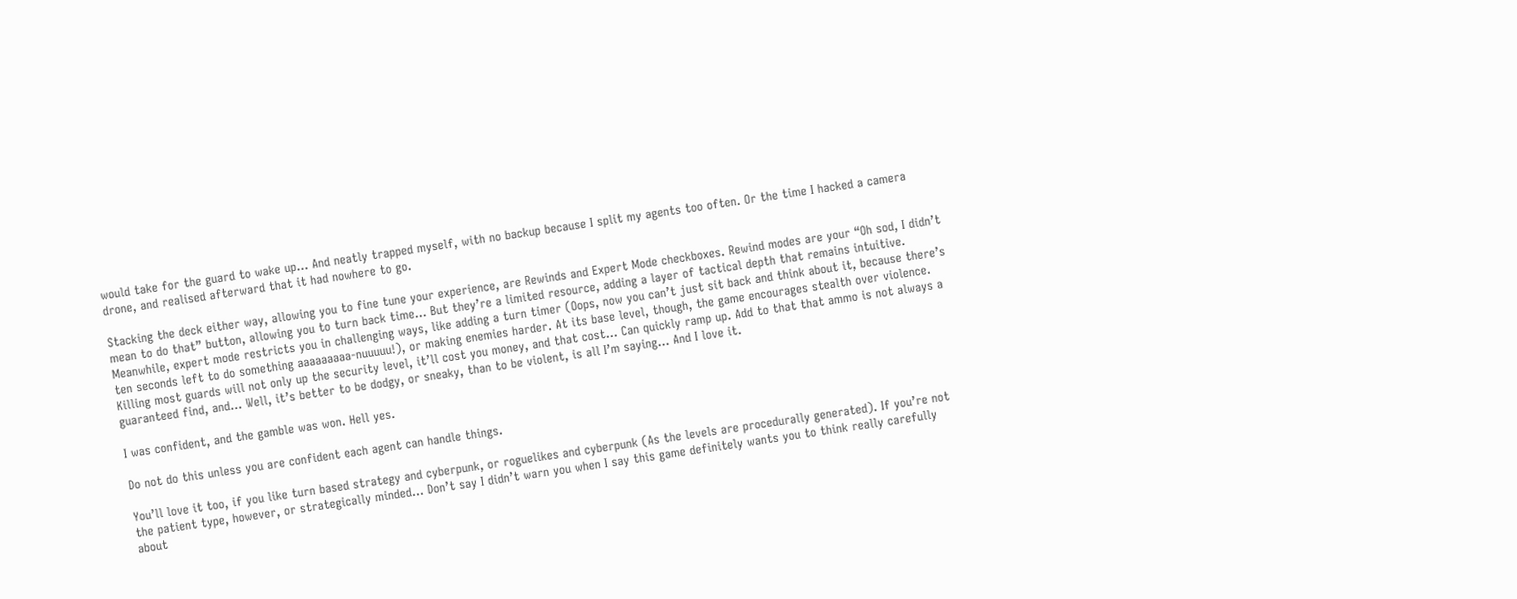would take for the guard to wake up… And neatly trapped myself, with no backup because I split my agents too often. Or the time I hacked a camera drone, and realised afterward that it had nowhere to go.

Stacking the deck either way, allowing you to fine tune your experience, are Rewinds and Expert Mode checkboxes. Rewind modes are your “Oh sod, I didn’t mean to do that” button, allowing you to turn back time… But they’re a limited resource, adding a layer of tactical depth that remains intuitive. Meanwhile, expert mode restricts you in challenging ways, like adding a turn timer (Oops, now you can’t just sit back and think about it, because there’s ten seconds left to do something aaaaaaaaa-nuuuuu!), or making enemies harder. At its base level, though, the game encourages stealth over violence. Killing most guards will not only up the security level, it’ll cost you money, and that cost… Can quickly ramp up. Add to that that ammo is not always a guaranteed find, and… Well, it’s better to be dodgy, or sneaky, than to be violent, is all I’m saying… And I love it.

I was confident, and the gamble was won. Hell yes.

Do not do this unless you are confident each agent can handle things.

You’ll love it too, if you like turn based strategy and cyberpunk, or roguelikes and cyberpunk (As the levels are procedurally generated). If you’re not the patient type, however, or strategically minded… Don’t say I didn’t warn you when I say this game definitely wants you to think really carefully about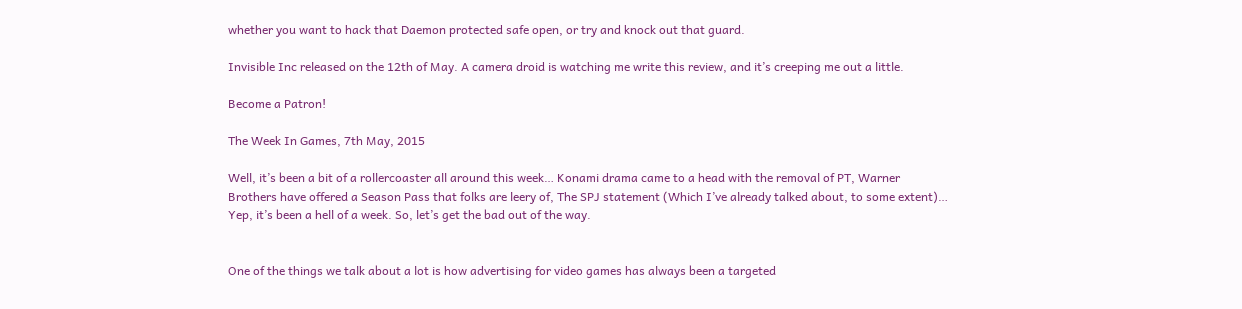whether you want to hack that Daemon protected safe open, or try and knock out that guard.

Invisible Inc released on the 12th of May. A camera droid is watching me write this review, and it’s creeping me out a little.

Become a Patron!

The Week In Games, 7th May, 2015

Well, it’s been a bit of a rollercoaster all around this week… Konami drama came to a head with the removal of PT, Warner Brothers have offered a Season Pass that folks are leery of, The SPJ statement (Which I’ve already talked about, to some extent)… Yep, it’s been a hell of a week. So, let’s get the bad out of the way.


One of the things we talk about a lot is how advertising for video games has always been a targeted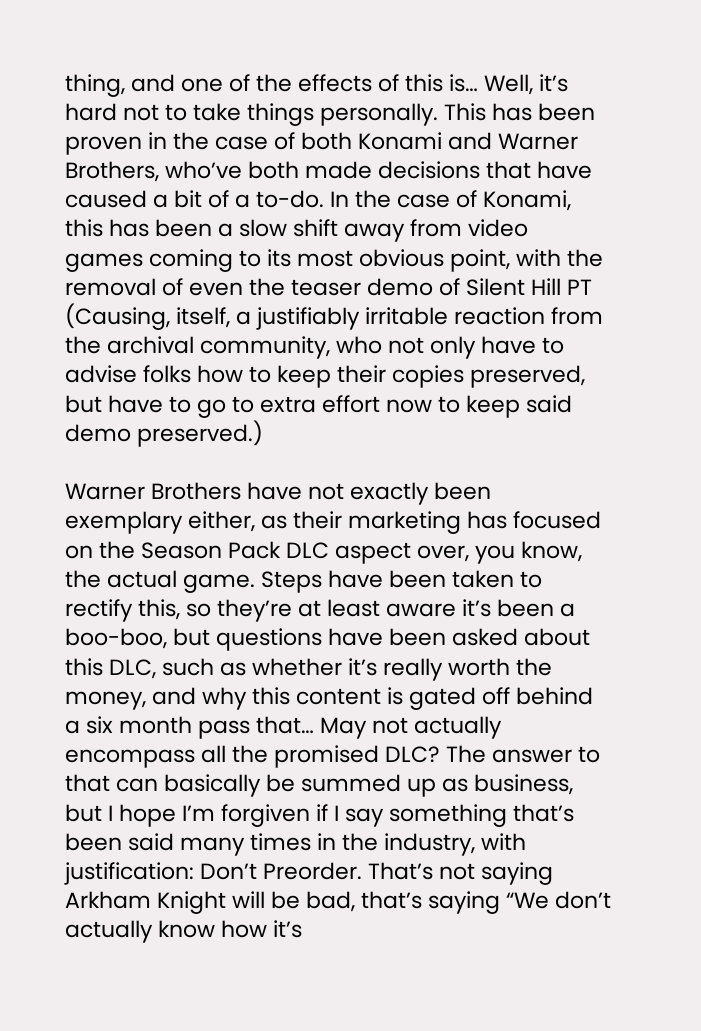thing, and one of the effects of this is… Well, it’s hard not to take things personally. This has been proven in the case of both Konami and Warner Brothers, who’ve both made decisions that have caused a bit of a to-do. In the case of Konami, this has been a slow shift away from video games coming to its most obvious point, with the removal of even the teaser demo of Silent Hill PT (Causing, itself, a justifiably irritable reaction from the archival community, who not only have to advise folks how to keep their copies preserved, but have to go to extra effort now to keep said demo preserved.)

Warner Brothers have not exactly been exemplary either, as their marketing has focused on the Season Pack DLC aspect over, you know, the actual game. Steps have been taken to rectify this, so they’re at least aware it’s been a boo-boo, but questions have been asked about this DLC, such as whether it’s really worth the money, and why this content is gated off behind a six month pass that… May not actually encompass all the promised DLC? The answer to that can basically be summed up as business, but I hope I’m forgiven if I say something that’s been said many times in the industry, with justification: Don’t Preorder. That’s not saying Arkham Knight will be bad, that’s saying “We don’t actually know how it’s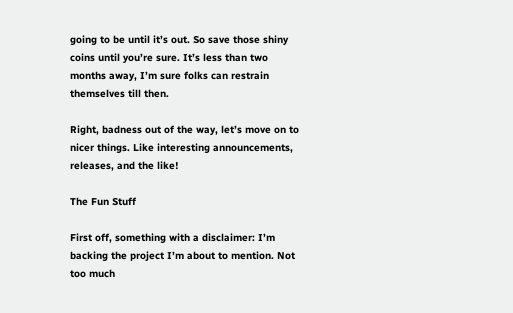going to be until it’s out. So save those shiny coins until you’re sure. It’s less than two months away, I’m sure folks can restrain themselves till then.

Right, badness out of the way, let’s move on to nicer things. Like interesting announcements, releases, and the like!

The Fun Stuff

First off, something with a disclaimer: I’m backing the project I’m about to mention. Not too much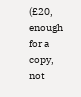(£20, enough for a copy, not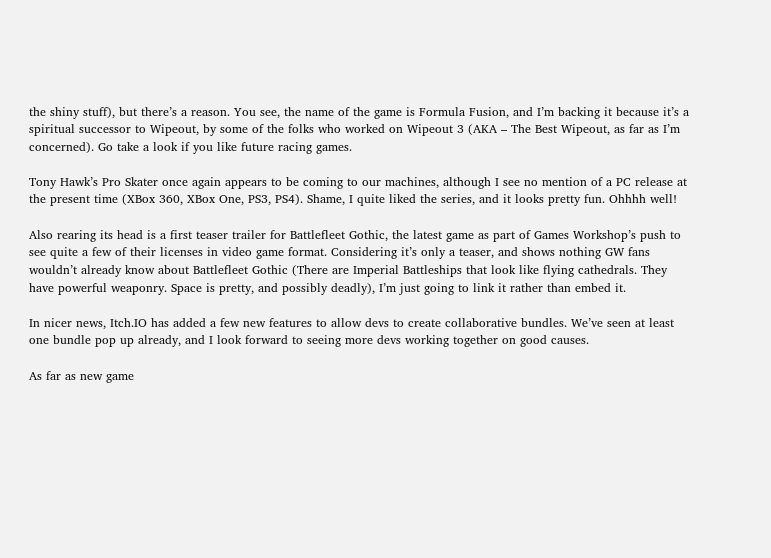the shiny stuff), but there’s a reason. You see, the name of the game is Formula Fusion, and I’m backing it because it’s a spiritual successor to Wipeout, by some of the folks who worked on Wipeout 3 (AKA – The Best Wipeout, as far as I’m concerned). Go take a look if you like future racing games.

Tony Hawk’s Pro Skater once again appears to be coming to our machines, although I see no mention of a PC release at the present time (XBox 360, XBox One, PS3, PS4). Shame, I quite liked the series, and it looks pretty fun. Ohhhh well!

Also rearing its head is a first teaser trailer for Battlefleet Gothic, the latest game as part of Games Workshop’s push to see quite a few of their licenses in video game format. Considering it’s only a teaser, and shows nothing GW fans wouldn’t already know about Battlefleet Gothic (There are Imperial Battleships that look like flying cathedrals. They have powerful weaponry. Space is pretty, and possibly deadly), I’m just going to link it rather than embed it.

In nicer news, Itch.IO has added a few new features to allow devs to create collaborative bundles. We’ve seen at least one bundle pop up already, and I look forward to seeing more devs working together on good causes.

As far as new game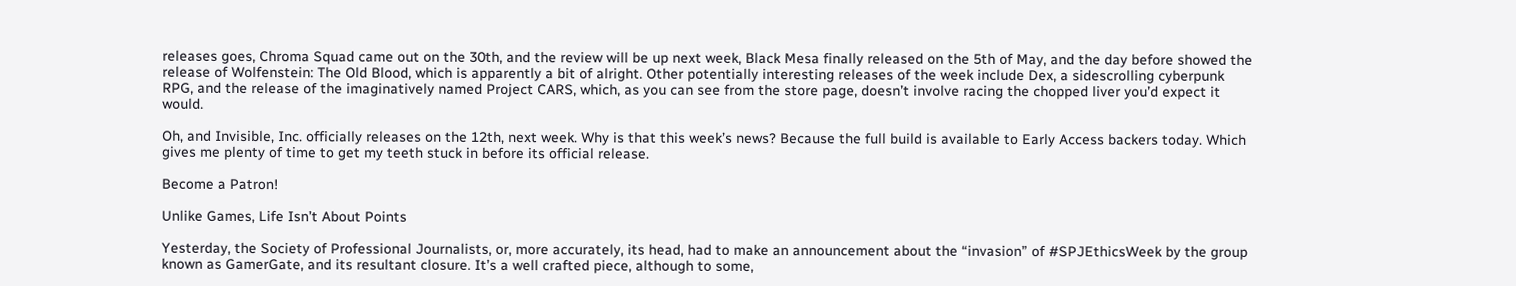releases goes, Chroma Squad came out on the 30th, and the review will be up next week, Black Mesa finally released on the 5th of May, and the day before showed the release of Wolfenstein: The Old Blood, which is apparently a bit of alright. Other potentially interesting releases of the week include Dex, a sidescrolling cyberpunk RPG, and the release of the imaginatively named Project CARS, which, as you can see from the store page, doesn’t involve racing the chopped liver you’d expect it would.

Oh, and Invisible, Inc. officially releases on the 12th, next week. Why is that this week’s news? Because the full build is available to Early Access backers today. Which gives me plenty of time to get my teeth stuck in before its official release.

Become a Patron!

Unlike Games, Life Isn’t About Points

Yesterday, the Society of Professional Journalists, or, more accurately, its head, had to make an announcement about the “invasion” of #SPJEthicsWeek by the group known as GamerGate, and its resultant closure. It’s a well crafted piece, although to some,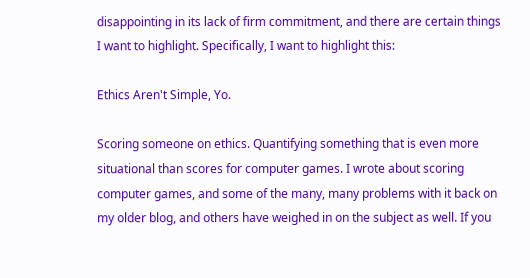disappointing in its lack of firm commitment, and there are certain things I want to highlight. Specifically, I want to highlight this:

Ethics Aren't Simple, Yo.

Scoring someone on ethics. Quantifying something that is even more situational than scores for computer games. I wrote about scoring computer games, and some of the many, many problems with it back on my older blog, and others have weighed in on the subject as well. If you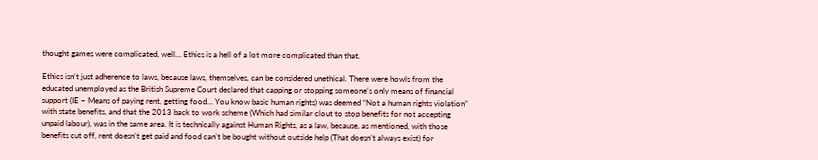thought games were complicated, well… Ethics is a hell of a lot more complicated than that.

Ethics isn’t just adherence to laws, because laws, themselves, can be considered unethical. There were howls from the educated unemployed as the British Supreme Court declared that capping or stopping someone’s only means of financial support (IE – Means of paying rent, getting food… You know basic human rights) was deemed “Not a human rights violation” with state benefits, and that the 2013 back to work scheme (Which had similar clout to stop benefits for not accepting unpaid labour), was in the same area. It is technically against Human Rights, as a law, because, as mentioned, with those benefits cut off, rent doesn’t get paid and food can’t be bought without outside help (That doesn’t always exist) for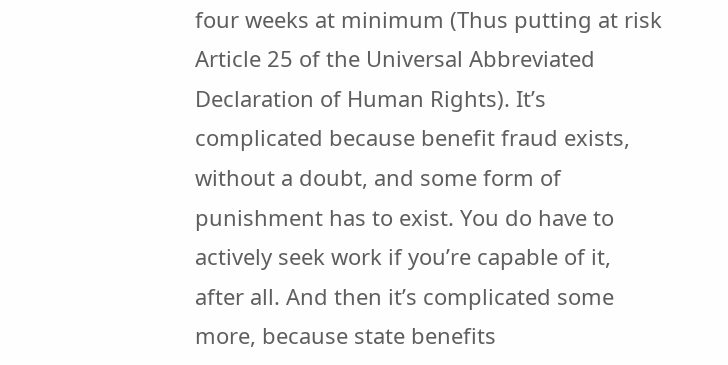four weeks at minimum (Thus putting at risk Article 25 of the Universal Abbreviated Declaration of Human Rights). It’s complicated because benefit fraud exists, without a doubt, and some form of punishment has to exist. You do have to actively seek work if you’re capable of it, after all. And then it’s complicated some more, because state benefits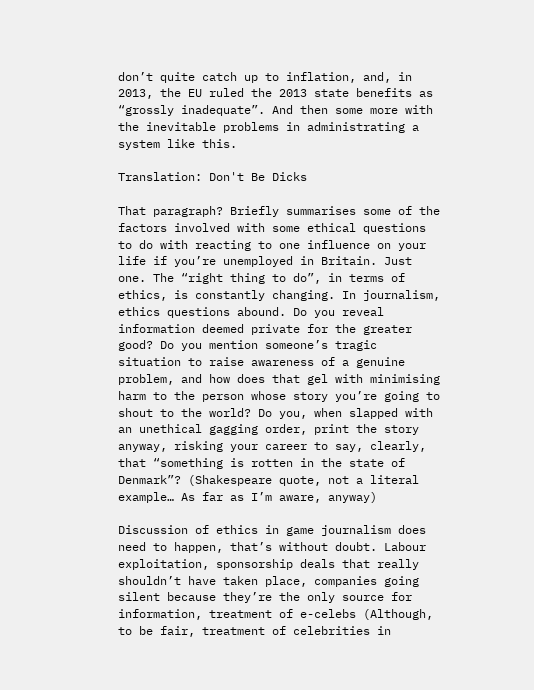don’t quite catch up to inflation, and, in 2013, the EU ruled the 2013 state benefits as “grossly inadequate”. And then some more with the inevitable problems in administrating a system like this.

Translation: Don't Be Dicks

That paragraph? Briefly summarises some of the factors involved with some ethical questions to do with reacting to one influence on your life if you’re unemployed in Britain. Just one. The “right thing to do”, in terms of ethics, is constantly changing. In journalism, ethics questions abound. Do you reveal information deemed private for the greater good? Do you mention someone’s tragic situation to raise awareness of a genuine problem, and how does that gel with minimising harm to the person whose story you’re going to shout to the world? Do you, when slapped with an unethical gagging order, print the story anyway, risking your career to say, clearly, that “something is rotten in the state of Denmark”? (Shakespeare quote, not a literal example… As far as I’m aware, anyway)

Discussion of ethics in game journalism does need to happen, that’s without doubt. Labour exploitation, sponsorship deals that really shouldn’t have taken place, companies going silent because they’re the only source for information, treatment of e-celebs (Although, to be fair, treatment of celebrities in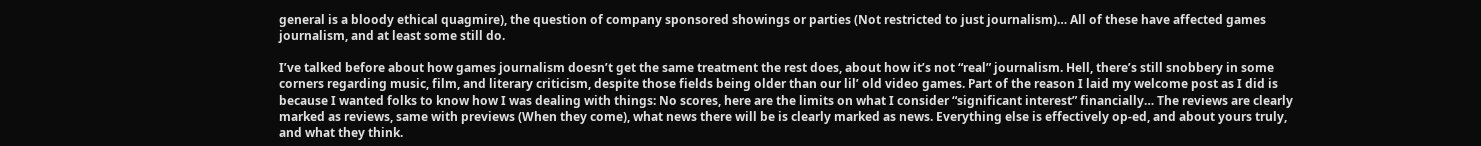general is a bloody ethical quagmire), the question of company sponsored showings or parties (Not restricted to just journalism)… All of these have affected games journalism, and at least some still do.

I’ve talked before about how games journalism doesn’t get the same treatment the rest does, about how it’s not “real” journalism. Hell, there’s still snobbery in some corners regarding music, film, and literary criticism, despite those fields being older than our lil’ old video games. Part of the reason I laid my welcome post as I did is because I wanted folks to know how I was dealing with things: No scores, here are the limits on what I consider “significant interest” financially… The reviews are clearly marked as reviews, same with previews (When they come), what news there will be is clearly marked as news. Everything else is effectively op-ed, and about yours truly, and what they think.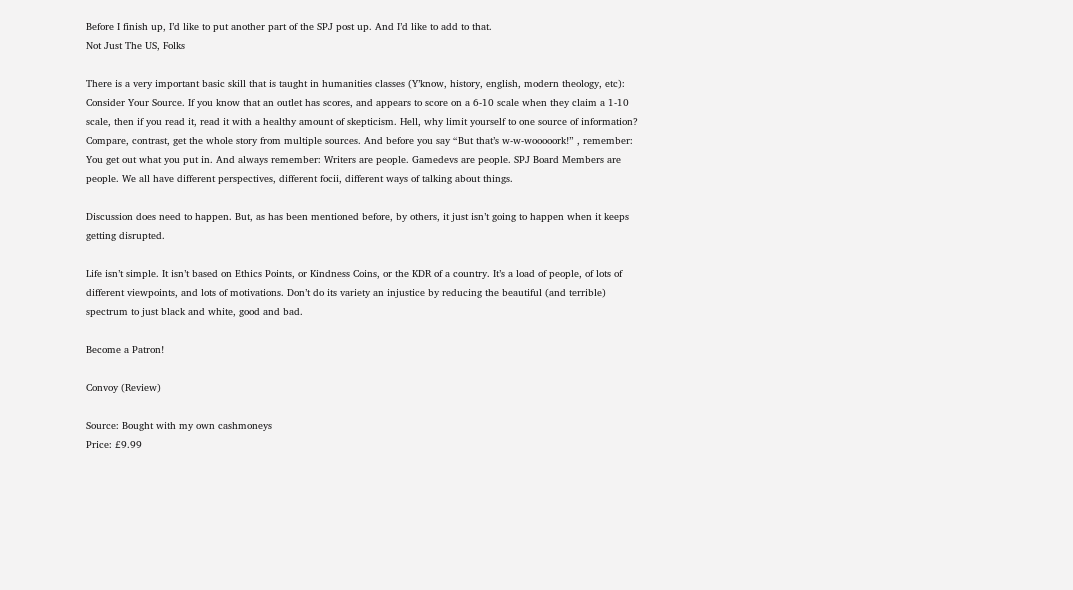Before I finish up, I’d like to put another part of the SPJ post up. And I’d like to add to that.
Not Just The US, Folks

There is a very important basic skill that is taught in humanities classes (Y’know, history, english, modern theology, etc): Consider Your Source. If you know that an outlet has scores, and appears to score on a 6-10 scale when they claim a 1-10 scale, then if you read it, read it with a healthy amount of skepticism. Hell, why limit yourself to one source of information? Compare, contrast, get the whole story from multiple sources. And before you say “But that’s w-w-wooooork!” , remember: You get out what you put in. And always remember: Writers are people. Gamedevs are people. SPJ Board Members are people. We all have different perspectives, different focii, different ways of talking about things.

Discussion does need to happen. But, as has been mentioned before, by others, it just isn’t going to happen when it keeps getting disrupted.

Life isn’t simple. It isn’t based on Ethics Points, or Kindness Coins, or the KDR of a country. It’s a load of people, of lots of different viewpoints, and lots of motivations. Don’t do its variety an injustice by reducing the beautiful (and terrible) spectrum to just black and white, good and bad.

Become a Patron!

Convoy (Review)

Source: Bought with my own cashmoneys
Price: £9.99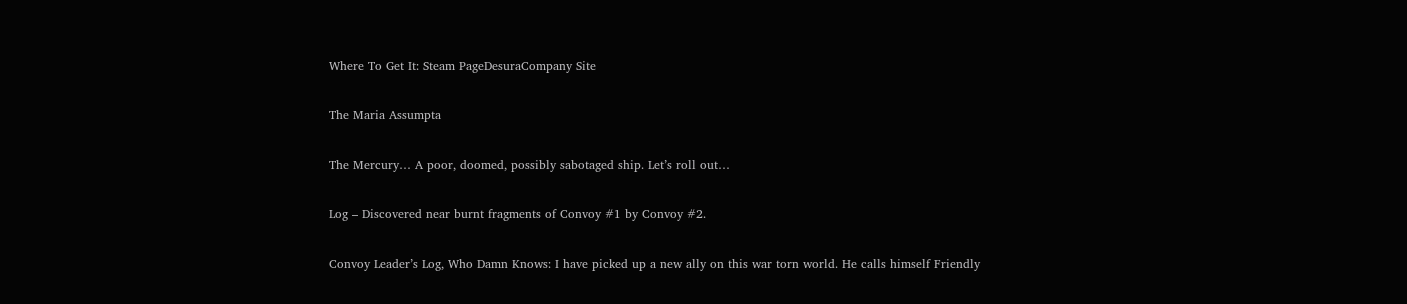Where To Get It: Steam PageDesuraCompany Site

The Maria Assumpta

The Mercury… A poor, doomed, possibly sabotaged ship. Let’s roll out…

Log – Discovered near burnt fragments of Convoy #1 by Convoy #2.

Convoy Leader’s Log, Who Damn Knows: I have picked up a new ally on this war torn world. He calls himself Friendly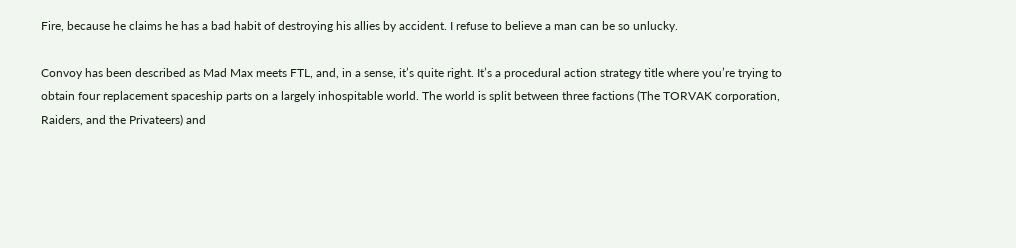Fire, because he claims he has a bad habit of destroying his allies by accident. I refuse to believe a man can be so unlucky.

Convoy has been described as Mad Max meets FTL, and, in a sense, it’s quite right. It’s a procedural action strategy title where you’re trying to obtain four replacement spaceship parts on a largely inhospitable world. The world is split between three factions (The TORVAK corporation, Raiders, and the Privateers) and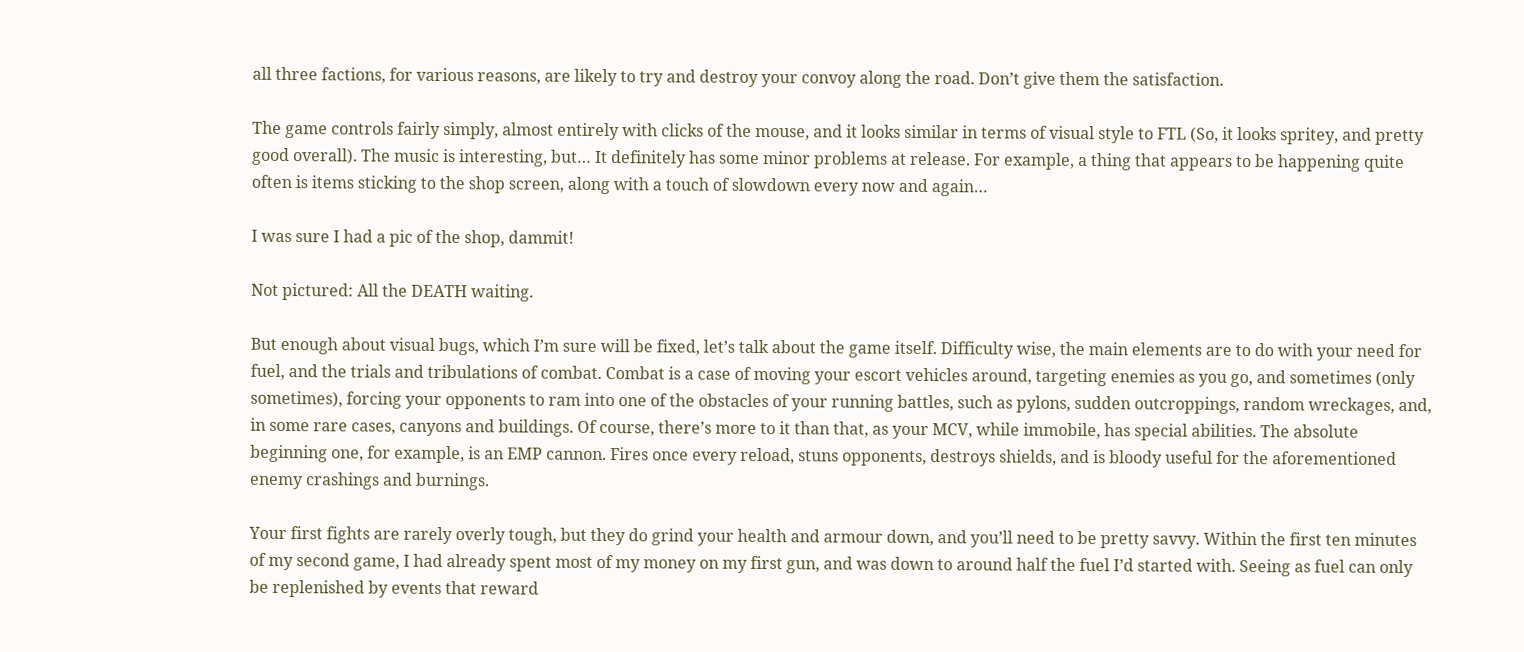all three factions, for various reasons, are likely to try and destroy your convoy along the road. Don’t give them the satisfaction.

The game controls fairly simply, almost entirely with clicks of the mouse, and it looks similar in terms of visual style to FTL (So, it looks spritey, and pretty good overall). The music is interesting, but… It definitely has some minor problems at release. For example, a thing that appears to be happening quite often is items sticking to the shop screen, along with a touch of slowdown every now and again…

I was sure I had a pic of the shop, dammit!

Not pictured: All the DEATH waiting.

But enough about visual bugs, which I’m sure will be fixed, let’s talk about the game itself. Difficulty wise, the main elements are to do with your need for fuel, and the trials and tribulations of combat. Combat is a case of moving your escort vehicles around, targeting enemies as you go, and sometimes (only sometimes), forcing your opponents to ram into one of the obstacles of your running battles, such as pylons, sudden outcroppings, random wreckages, and, in some rare cases, canyons and buildings. Of course, there’s more to it than that, as your MCV, while immobile, has special abilities. The absolute beginning one, for example, is an EMP cannon. Fires once every reload, stuns opponents, destroys shields, and is bloody useful for the aforementioned enemy crashings and burnings.

Your first fights are rarely overly tough, but they do grind your health and armour down, and you’ll need to be pretty savvy. Within the first ten minutes of my second game, I had already spent most of my money on my first gun, and was down to around half the fuel I’d started with. Seeing as fuel can only be replenished by events that reward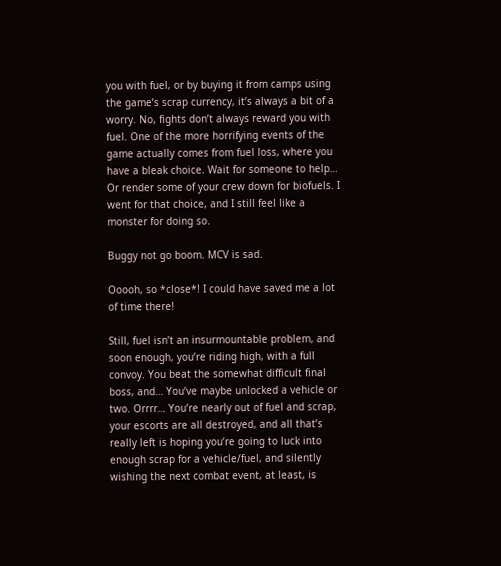you with fuel, or by buying it from camps using the game’s scrap currency, it’s always a bit of a worry. No, fights don’t always reward you with fuel. One of the more horrifying events of the game actually comes from fuel loss, where you have a bleak choice. Wait for someone to help… Or render some of your crew down for biofuels. I went for that choice, and I still feel like a monster for doing so.

Buggy not go boom. MCV is sad.

Ooooh, so *close*! I could have saved me a lot of time there!

Still, fuel isn’t an insurmountable problem, and soon enough, you’re riding high, with a full convoy. You beat the somewhat difficult final boss, and… You’ve maybe unlocked a vehicle or two. Orrrr… You’re nearly out of fuel and scrap, your escorts are all destroyed, and all that’s really left is hoping you’re going to luck into enough scrap for a vehicle/fuel, and silently wishing the next combat event, at least, is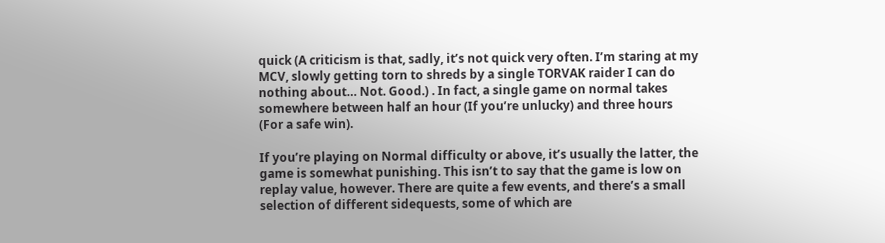quick (A criticism is that, sadly, it’s not quick very often. I’m staring at my MCV, slowly getting torn to shreds by a single TORVAK raider I can do nothing about… Not. Good.) . In fact, a single game on normal takes somewhere between half an hour (If you’re unlucky) and three hours (For a safe win).

If you’re playing on Normal difficulty or above, it’s usually the latter, the game is somewhat punishing. This isn’t to say that the game is low on replay value, however. There are quite a few events, and there’s a small selection of different sidequests, some of which are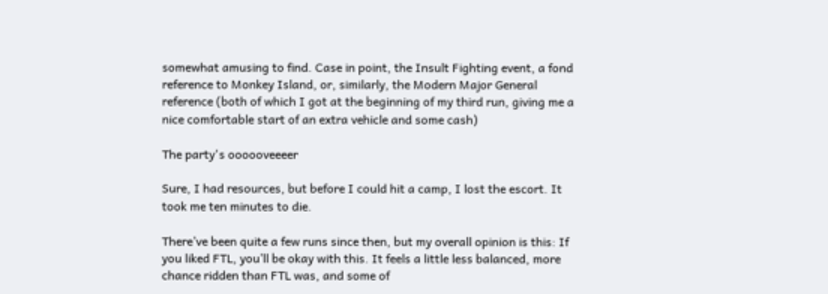somewhat amusing to find. Case in point, the Insult Fighting event, a fond reference to Monkey Island, or, similarly, the Modern Major General reference (both of which I got at the beginning of my third run, giving me a nice comfortable start of an extra vehicle and some cash)

The party's oooooveeeer

Sure, I had resources, but before I could hit a camp, I lost the escort. It took me ten minutes to die.

There’ve been quite a few runs since then, but my overall opinion is this: If you liked FTL, you’ll be okay with this. It feels a little less balanced, more chance ridden than FTL was, and some of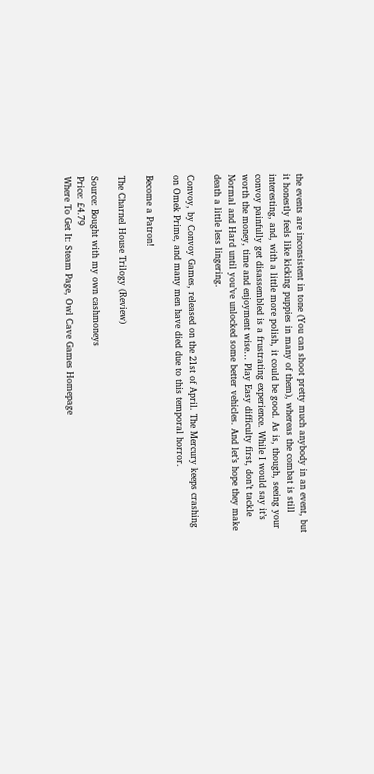the events are inconsistent in tone (You can shoot pretty much anybody in an event, but it honestly feels like kicking puppies in many of them), whereas the combat is still interesting, and, with a little more polish, it could be good. As is, though, seeing your convoy painfully get disassembled is a frustrating experience. While I would say it’s worth the money, time and enjoyment wise… Play Easy difficulty first, don’t tackle Normal and Hard until you’ve unlocked some better vehicles. And let’s hope they make death a little less lingering.

Convoy, by Convoy Games, released on the 21st of April. The Mercury keeps crashing on Omek Prime, and many men have died due to this temporal horror.

Become a Patron!

The Charnel House Trilogy (Review)

Source: Bought with my own cashmoneys
Price: £4.79
Where To Get It: Steam Page, Owl Cave Games Homepage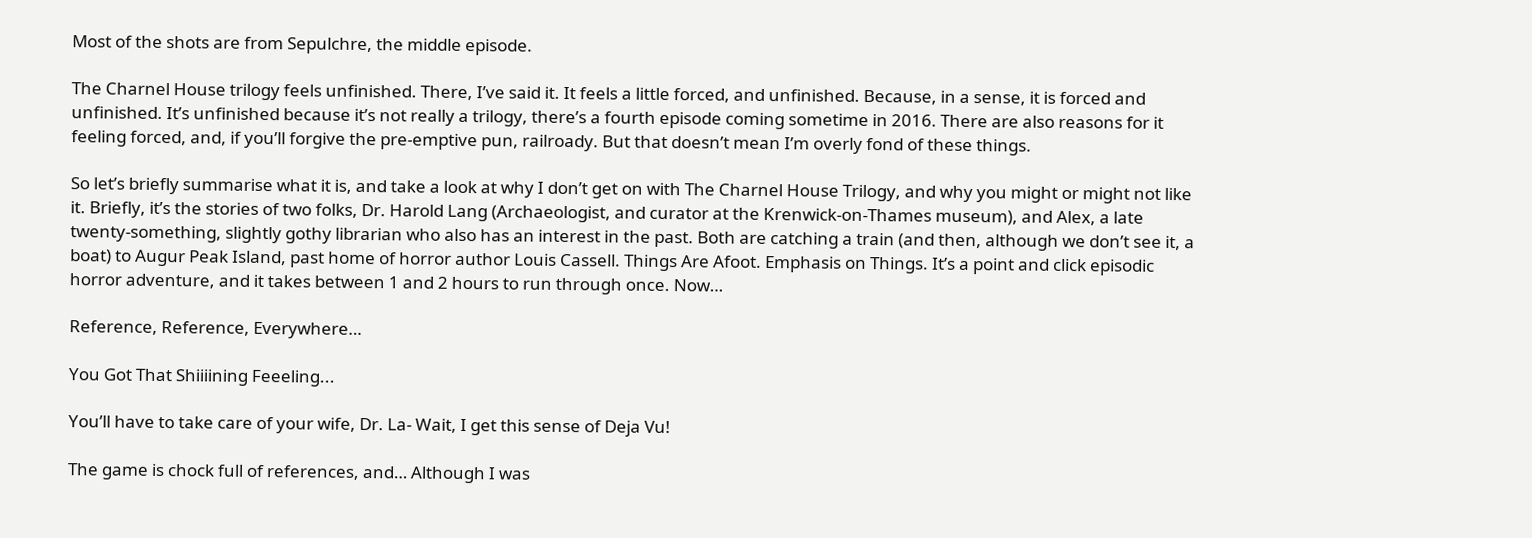Most of the shots are from Sepulchre, the middle episode.

The Charnel House trilogy feels unfinished. There, I’ve said it. It feels a little forced, and unfinished. Because, in a sense, it is forced and unfinished. It’s unfinished because it’s not really a trilogy, there’s a fourth episode coming sometime in 2016. There are also reasons for it feeling forced, and, if you’ll forgive the pre-emptive pun, railroady. But that doesn’t mean I’m overly fond of these things.

So let’s briefly summarise what it is, and take a look at why I don’t get on with The Charnel House Trilogy, and why you might or might not like it. Briefly, it’s the stories of two folks, Dr. Harold Lang (Archaeologist, and curator at the Krenwick-on-Thames museum), and Alex, a late twenty-something, slightly gothy librarian who also has an interest in the past. Both are catching a train (and then, although we don’t see it, a boat) to Augur Peak Island, past home of horror author Louis Cassell. Things Are Afoot. Emphasis on Things. It’s a point and click episodic horror adventure, and it takes between 1 and 2 hours to run through once. Now…

Reference, Reference, Everywhere…

You Got That Shiiiining Feeeling...

You’ll have to take care of your wife, Dr. La- Wait, I get this sense of Deja Vu!

The game is chock full of references, and… Although I was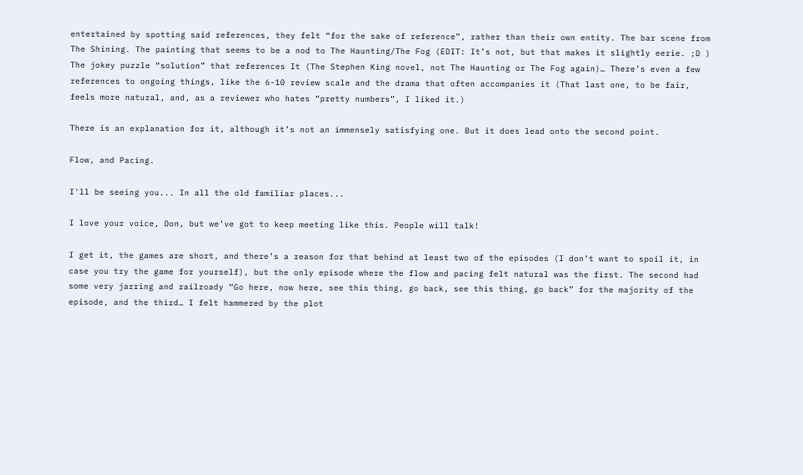entertained by spotting said references, they felt “for the sake of reference”, rather than their own entity. The bar scene from The Shining. The painting that seems to be a nod to The Haunting/The Fog (EDIT: It’s not, but that makes it slightly eerie. ;D ) The jokey puzzle “solution” that references It (The Stephen King novel, not The Haunting or The Fog again)… There’s even a few references to ongoing things, like the 6-10 review scale and the drama that often accompanies it (That last one, to be fair, feels more natural, and, as a reviewer who hates “pretty numbers”, I liked it.)

There is an explanation for it, although it’s not an immensely satisfying one. But it does lead onto the second point.

Flow, and Pacing.

I'll be seeing you... In all the old familiar places...

I love your voice, Don, but we’ve got to keep meeting like this. People will talk!

I get it, the games are short, and there’s a reason for that behind at least two of the episodes (I don’t want to spoil it, in case you try the game for yourself), but the only episode where the flow and pacing felt natural was the first. The second had some very jarring and railroady “Go here, now here, see this thing, go back, see this thing, go back” for the majority of the episode, and the third… I felt hammered by the plot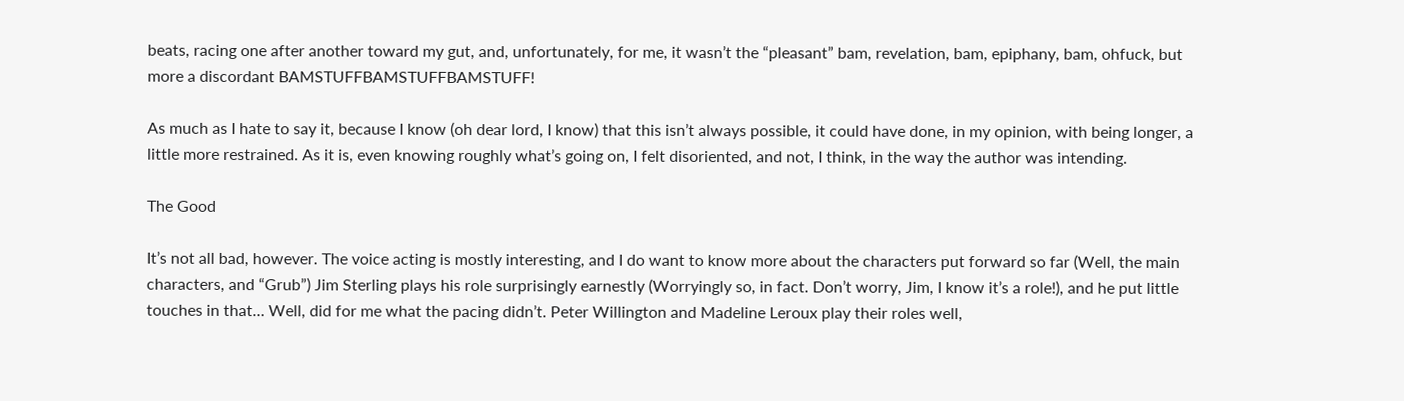beats, racing one after another toward my gut, and, unfortunately, for me, it wasn’t the “pleasant” bam, revelation, bam, epiphany, bam, ohfuck, but more a discordant BAMSTUFFBAMSTUFFBAMSTUFF!

As much as I hate to say it, because I know (oh dear lord, I know) that this isn’t always possible, it could have done, in my opinion, with being longer, a little more restrained. As it is, even knowing roughly what’s going on, I felt disoriented, and not, I think, in the way the author was intending.

The Good

It’s not all bad, however. The voice acting is mostly interesting, and I do want to know more about the characters put forward so far (Well, the main characters, and “Grub”) Jim Sterling plays his role surprisingly earnestly (Worryingly so, in fact. Don’t worry, Jim, I know it’s a role!), and he put little touches in that… Well, did for me what the pacing didn’t. Peter Willington and Madeline Leroux play their roles well,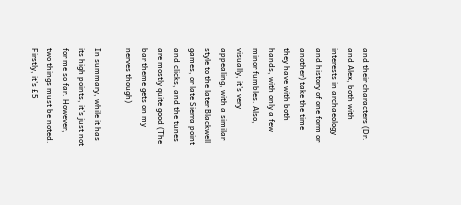and their characters (Dr. and Alex, both with interests in archaeology and history of one form or another) take the time they have with both hands, with only a few minor fumbles. Also, visually, it’s very appealing, with a similar style to the later Blackwell games, or late Sierra point and clicks, and the tunes are mostly quite good (The bar theme gets on my nerves though)

In summary, while it has its high points, it’s just not for me so far. However, two things must be noted. Firstly, it’s £5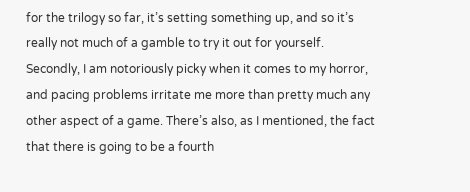for the trilogy so far, it’s setting something up, and so it’s really not much of a gamble to try it out for yourself. Secondly, I am notoriously picky when it comes to my horror, and pacing problems irritate me more than pretty much any other aspect of a game. There’s also, as I mentioned, the fact that there is going to be a fourth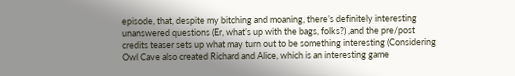episode, that, despite my bitching and moaning, there’s definitely interesting unanswered questions (Er, what’s up with the bags, folks?) ,and the pre/post credits teaser sets up what may turn out to be something interesting (Considering Owl Cave also created Richard and Alice, which is an interesting game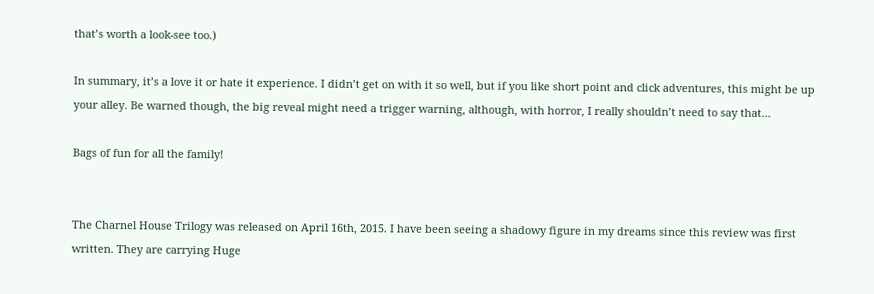that’s worth a look-see too.)

In summary, it’s a love it or hate it experience. I didn’t get on with it so well, but if you like short point and click adventures, this might be up your alley. Be warned though, the big reveal might need a trigger warning, although, with horror, I really shouldn’t need to say that…

Bags of fun for all the family!


The Charnel House Trilogy was released on April 16th, 2015. I have been seeing a shadowy figure in my dreams since this review was first written. They are carrying Huge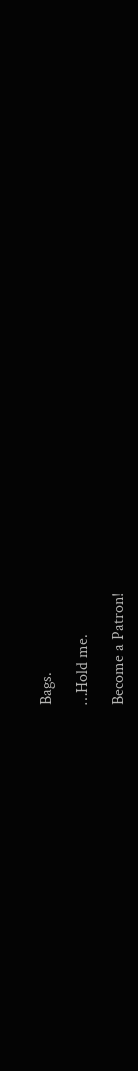Bags.

…Hold me.

Become a Patron!